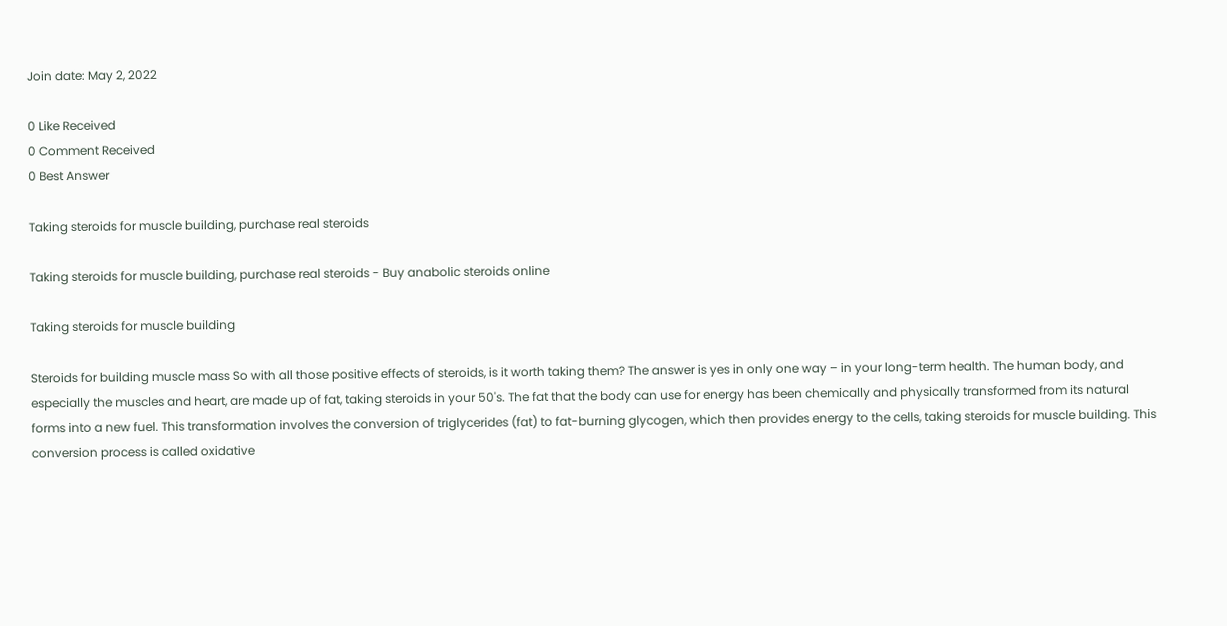Join date: May 2, 2022

0 Like Received
0 Comment Received
0 Best Answer

Taking steroids for muscle building, purchase real steroids

Taking steroids for muscle building, purchase real steroids - Buy anabolic steroids online

Taking steroids for muscle building

Steroids for building muscle mass So with all those positive effects of steroids, is it worth taking them? The answer is yes in only one way – in your long-term health. The human body, and especially the muscles and heart, are made up of fat, taking steroids in your 50's. The fat that the body can use for energy has been chemically and physically transformed from its natural forms into a new fuel. This transformation involves the conversion of triglycerides (fat) to fat-burning glycogen, which then provides energy to the cells, taking steroids for muscle building. This conversion process is called oxidative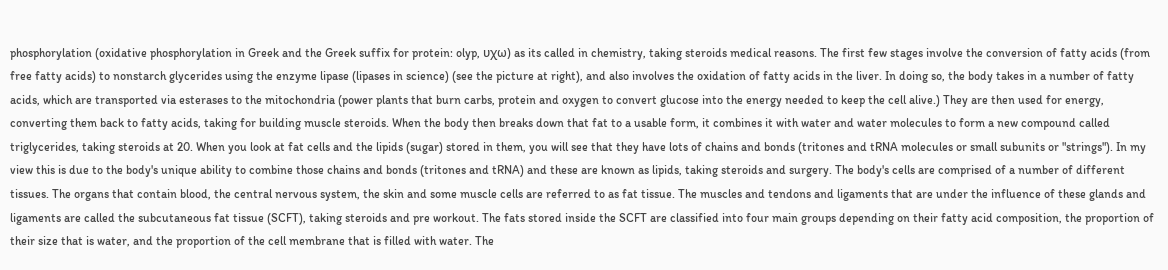phosphorylation (oxidative phosphorylation in Greek and the Greek suffix for protein: olyp, υχω) as its called in chemistry, taking steroids medical reasons. The first few stages involve the conversion of fatty acids (from free fatty acids) to nonstarch glycerides using the enzyme lipase (lipases in science) (see the picture at right), and also involves the oxidation of fatty acids in the liver. In doing so, the body takes in a number of fatty acids, which are transported via esterases to the mitochondria (power plants that burn carbs, protein and oxygen to convert glucose into the energy needed to keep the cell alive.) They are then used for energy, converting them back to fatty acids, taking for building muscle steroids. When the body then breaks down that fat to a usable form, it combines it with water and water molecules to form a new compound called triglycerides, taking steroids at 20. When you look at fat cells and the lipids (sugar) stored in them, you will see that they have lots of chains and bonds (tritones and tRNA molecules or small subunits or "strings"). In my view this is due to the body's unique ability to combine those chains and bonds (tritones and tRNA) and these are known as lipids, taking steroids and surgery. The body's cells are comprised of a number of different tissues. The organs that contain blood, the central nervous system, the skin and some muscle cells are referred to as fat tissue. The muscles and tendons and ligaments that are under the influence of these glands and ligaments are called the subcutaneous fat tissue (SCFT), taking steroids and pre workout. The fats stored inside the SCFT are classified into four main groups depending on their fatty acid composition, the proportion of their size that is water, and the proportion of the cell membrane that is filled with water. The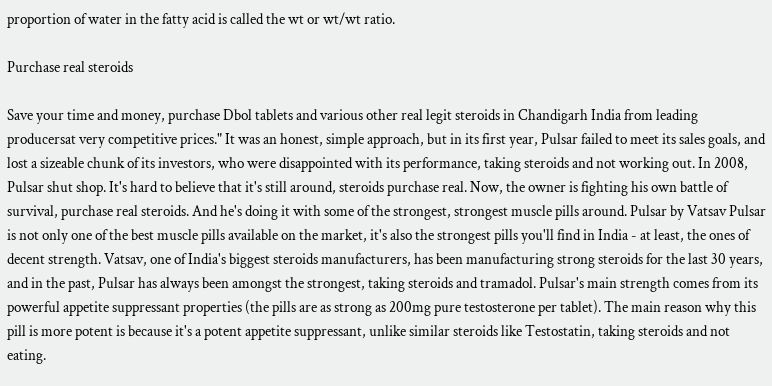proportion of water in the fatty acid is called the wt or wt/wt ratio.

Purchase real steroids

Save your time and money, purchase Dbol tablets and various other real legit steroids in Chandigarh India from leading producersat very competitive prices." It was an honest, simple approach, but in its first year, Pulsar failed to meet its sales goals, and lost a sizeable chunk of its investors, who were disappointed with its performance, taking steroids and not working out. In 2008, Pulsar shut shop. It's hard to believe that it's still around, steroids purchase real. Now, the owner is fighting his own battle of survival, purchase real steroids. And he's doing it with some of the strongest, strongest muscle pills around. Pulsar by Vatsav Pulsar is not only one of the best muscle pills available on the market, it's also the strongest pills you'll find in India - at least, the ones of decent strength. Vatsav, one of India's biggest steroids manufacturers, has been manufacturing strong steroids for the last 30 years, and in the past, Pulsar has always been amongst the strongest, taking steroids and tramadol. Pulsar's main strength comes from its powerful appetite suppressant properties (the pills are as strong as 200mg pure testosterone per tablet). The main reason why this pill is more potent is because it's a potent appetite suppressant, unlike similar steroids like Testostatin, taking steroids and not eating.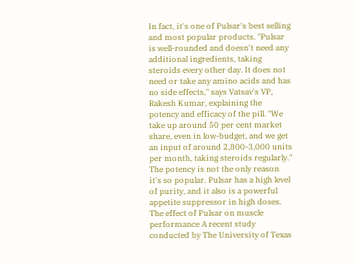In fact, it's one of Pulsar's best selling and most popular products. "Pulsar is well-rounded and doesn't need any additional ingredients, taking steroids every other day. It does not need or take any amino acids and has no side effects," says Vatsav's VP, Rakesh Kumar, explaining the potency and efficacy of the pill. "We take up around 50 per cent market share, even in low-budget, and we get an input of around 2,800-3,000 units per month, taking steroids regularly." The potency is not the only reason it's so popular. Pulsar has a high level of purity, and it also is a powerful appetite suppressor in high doses. The effect of Pulsar on muscle performance A recent study conducted by The University of Texas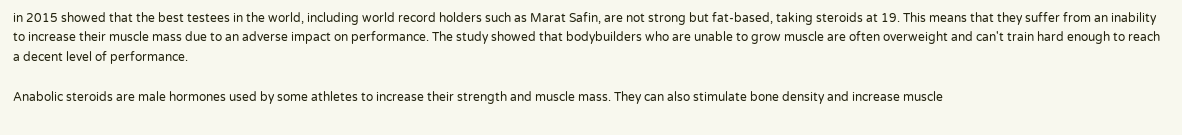in 2015 showed that the best testees in the world, including world record holders such as Marat Safin, are not strong but fat-based, taking steroids at 19. This means that they suffer from an inability to increase their muscle mass due to an adverse impact on performance. The study showed that bodybuilders who are unable to grow muscle are often overweight and can't train hard enough to reach a decent level of performance.

Anabolic steroids are male hormones used by some athletes to increase their strength and muscle mass. They can also stimulate bone density and increase muscle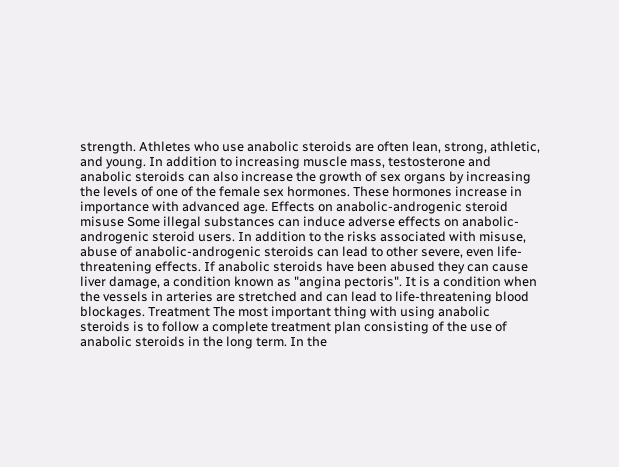strength. Athletes who use anabolic steroids are often lean, strong, athletic, and young. In addition to increasing muscle mass, testosterone and anabolic steroids can also increase the growth of sex organs by increasing the levels of one of the female sex hormones. These hormones increase in importance with advanced age. Effects on anabolic-androgenic steroid misuse Some illegal substances can induce adverse effects on anabolic-androgenic steroid users. In addition to the risks associated with misuse, abuse of anabolic-androgenic steroids can lead to other severe, even life-threatening effects. If anabolic steroids have been abused they can cause liver damage, a condition known as "angina pectoris". It is a condition when the vessels in arteries are stretched and can lead to life-threatening blood blockages. Treatment The most important thing with using anabolic steroids is to follow a complete treatment plan consisting of the use of anabolic steroids in the long term. In the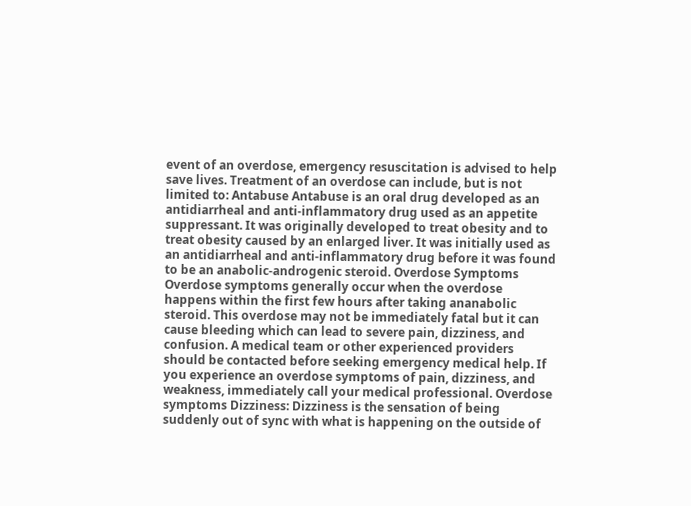event of an overdose, emergency resuscitation is advised to help save lives. Treatment of an overdose can include, but is not limited to: Antabuse Antabuse is an oral drug developed as an antidiarrheal and anti-inflammatory drug used as an appetite suppressant. It was originally developed to treat obesity and to treat obesity caused by an enlarged liver. It was initially used as an antidiarrheal and anti-inflammatory drug before it was found to be an anabolic-androgenic steroid. Overdose Symptoms Overdose symptoms generally occur when the overdose happens within the first few hours after taking ananabolic steroid. This overdose may not be immediately fatal but it can cause bleeding which can lead to severe pain, dizziness, and confusion. A medical team or other experienced providers should be contacted before seeking emergency medical help. If you experience an overdose symptoms of pain, dizziness, and weakness, immediately call your medical professional. Overdose symptoms Dizziness: Dizziness is the sensation of being suddenly out of sync with what is happening on the outside of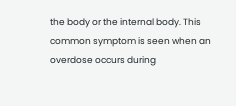the body or the internal body. This common symptom is seen when an overdose occurs during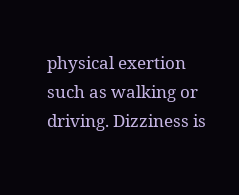physical exertion such as walking or driving. Dizziness is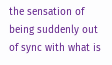the sensation of being suddenly out of sync with what is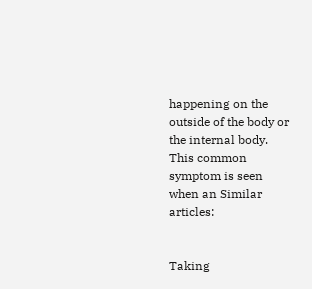happening on the outside of the body or the internal body. This common symptom is seen when an Similar articles:


Taking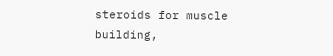steroids for muscle building,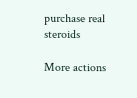purchase real steroids

More actions